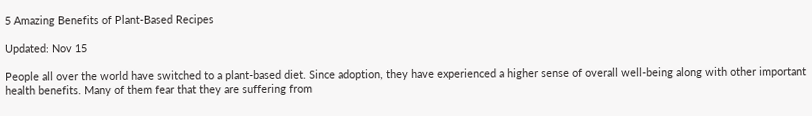5 Amazing Benefits of Plant-Based Recipes

Updated: Nov 15

People all over the world have switched to a plant-based diet. Since adoption, they have experienced a higher sense of overall well-being along with other important health benefits. Many of them fear that they are suffering from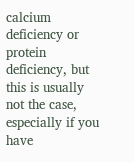calcium deficiency or protein deficiency, but this is usually not the case, especially if you have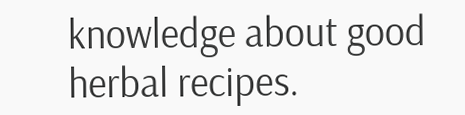knowledge about good herbal recipes.